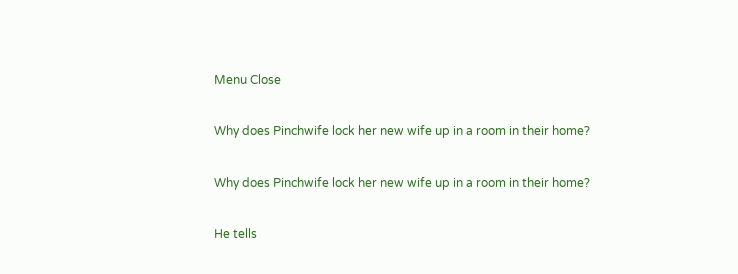Menu Close

Why does Pinchwife lock her new wife up in a room in their home?

Why does Pinchwife lock her new wife up in a room in their home?

He tells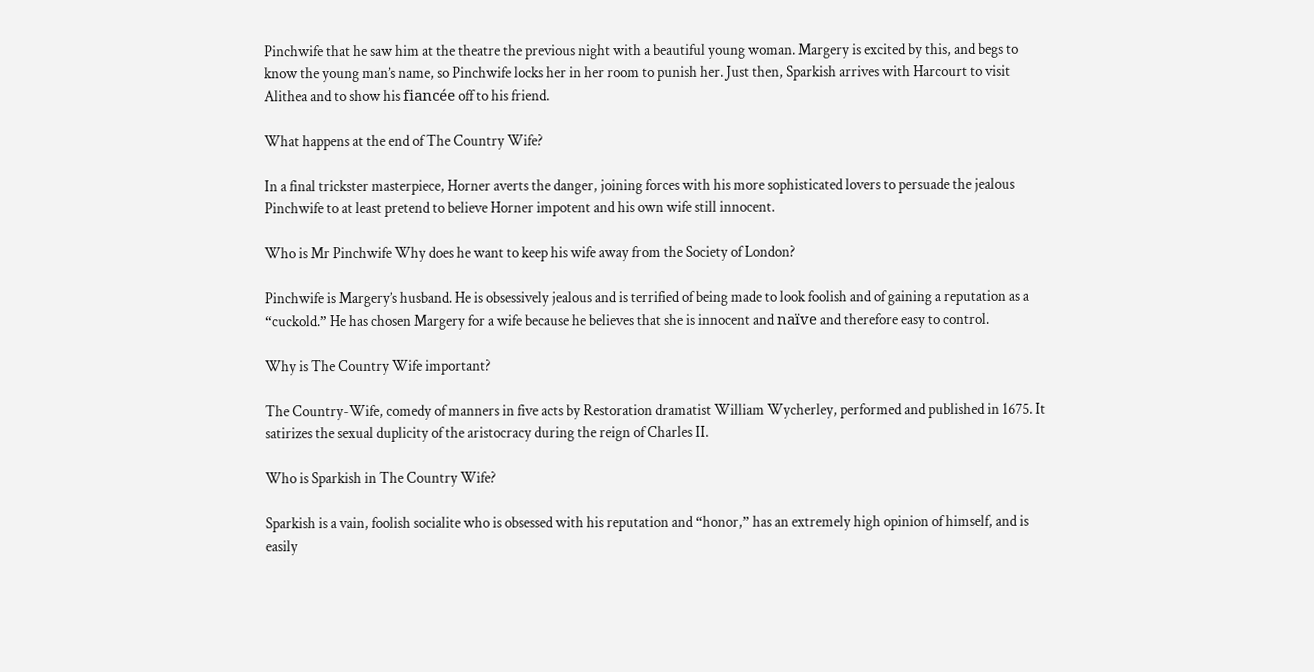Pinchwife that he saw him at the theatre the previous night with a beautiful young woman. Margery is excited by this, and begs to know the young man’s name, so Pinchwife locks her in her room to punish her. Just then, Sparkish arrives with Harcourt to visit Alithea and to show his fiancée off to his friend.

What happens at the end of The Country Wife?

In a final trickster masterpiece, Horner averts the danger, joining forces with his more sophisticated lovers to persuade the jealous Pinchwife to at least pretend to believe Horner impotent and his own wife still innocent.

Who is Mr Pinchwife Why does he want to keep his wife away from the Society of London?

Pinchwife is Margery’s husband. He is obsessively jealous and is terrified of being made to look foolish and of gaining a reputation as a “cuckold.” He has chosen Margery for a wife because he believes that she is innocent and naïve and therefore easy to control.

Why is The Country Wife important?

The Country-Wife, comedy of manners in five acts by Restoration dramatist William Wycherley, performed and published in 1675. It satirizes the sexual duplicity of the aristocracy during the reign of Charles II.

Who is Sparkish in The Country Wife?

Sparkish is a vain, foolish socialite who is obsessed with his reputation and “honor,” has an extremely high opinion of himself, and is easily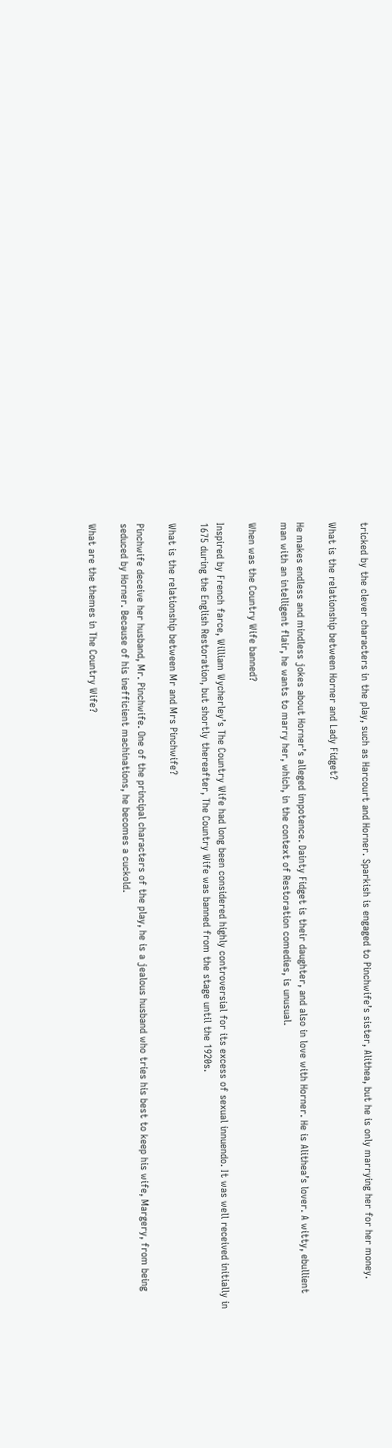tricked by the clever characters in the play, such as Harcourt and Horner. Sparkish is engaged to Pinchwife’s sister, Alithea, but he is only marrying her for her money.

What is the relationship between Horner and Lady Fidget?

He makes endless and mindless jokes about Horner’s alleged impotence. Dainty Fidget is their daughter, and also in love with Horner. He is Alithea’s lover. A witty, ebullient man with an intelligent flair, he wants to marry her, which, in the context of Restoration comedies, is unusual.

When was the Country Wife banned?

Inspired by French farce, William Wycherley’s The Country Wife had long been considered highly controversial for its excess of sexual innuendo. It was well received initially in 1675 during the English Restoration, but shortly thereafter, The Country Wife was banned from the stage until the 1920s.

What is the relationship between Mr and Mrs Pinchwife?

Pinchwife deceive her husband, Mr. Pinchwife. One of the principal characters of the play, he is a jealous husband who tries his best to keep his wife, Margery, from being seduced by Horner. Because of his inefficient machinations, he becomes a cuckold.

What are the themes in The Country Wife?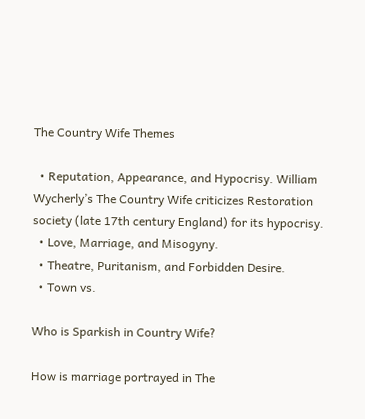The Country Wife Themes

  • Reputation, Appearance, and Hypocrisy. William Wycherly’s The Country Wife criticizes Restoration society (late 17th century England) for its hypocrisy.
  • Love, Marriage, and Misogyny.
  • Theatre, Puritanism, and Forbidden Desire.
  • Town vs.

Who is Sparkish in Country Wife?

How is marriage portrayed in The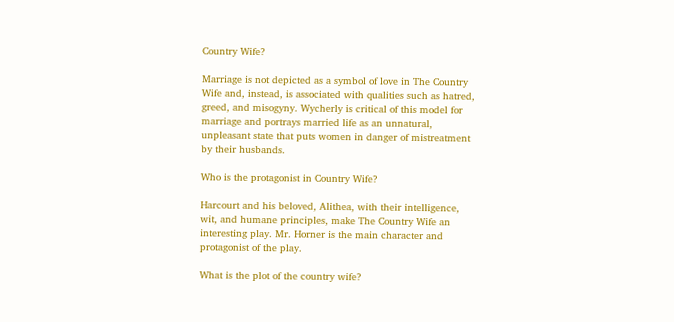Country Wife?

Marriage is not depicted as a symbol of love in The Country Wife and, instead, is associated with qualities such as hatred, greed, and misogyny. Wycherly is critical of this model for marriage and portrays married life as an unnatural, unpleasant state that puts women in danger of mistreatment by their husbands.

Who is the protagonist in Country Wife?

Harcourt and his beloved, Alithea, with their intelligence, wit, and humane principles, make The Country Wife an interesting play. Mr. Horner is the main character and protagonist of the play.

What is the plot of the country wife?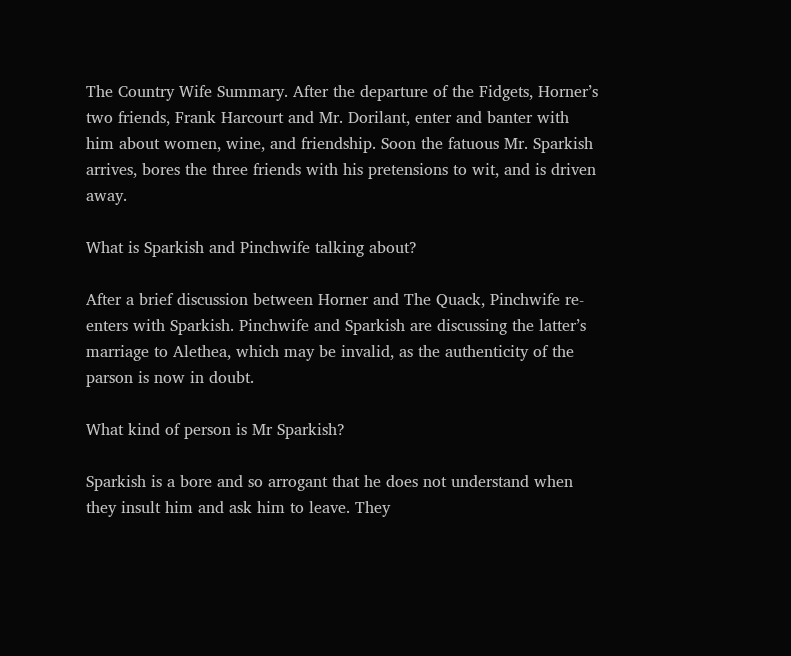The Country Wife Summary. After the departure of the Fidgets, Horner’s two friends, Frank Harcourt and Mr. Dorilant, enter and banter with him about women, wine, and friendship. Soon the fatuous Mr. Sparkish arrives, bores the three friends with his pretensions to wit, and is driven away.

What is Sparkish and Pinchwife talking about?

After a brief discussion between Horner and The Quack, Pinchwife re-enters with Sparkish. Pinchwife and Sparkish are discussing the latter’s marriage to Alethea, which may be invalid, as the authenticity of the parson is now in doubt.

What kind of person is Mr Sparkish?

Sparkish is a bore and so arrogant that he does not understand when they insult him and ask him to leave. They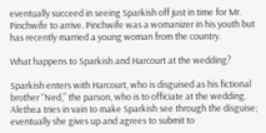eventually succeed in seeing Sparkish off just in time for Mr. Pinchwife to arrive. Pinchwife was a womanizer in his youth but has recently married a young woman from the country.

What happens to Sparkish and Harcourt at the wedding?

Sparkish enters with Harcourt, who is disguised as his fictional brother “Ned,” the parson, who is to officiate at the wedding. Alethea tries in vain to make Sparkish see through the disguise; eventually she gives up and agrees to submit to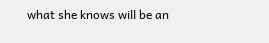what she knows will be an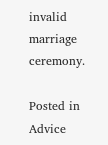invalid marriage ceremony.

Posted in Advice